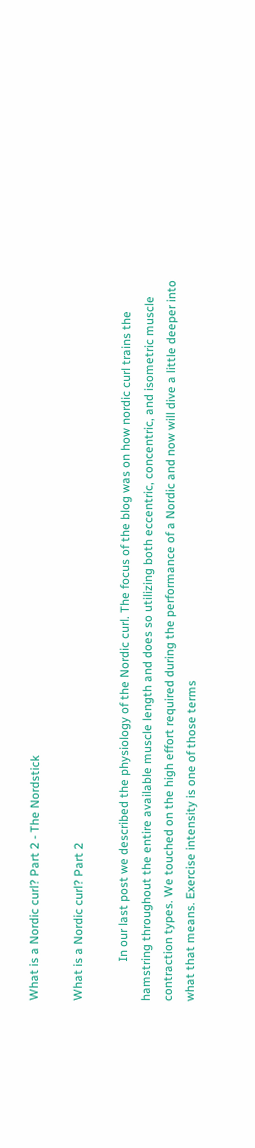What is a Nordic curl? Part 2 - The Nordstick

What is a Nordic curl? Part 2

             In our last post we described the physiology of the Nordic curl. The focus of the blog was on how nordic curl trains the hamstring throughout the entire available muscle length and does so utilizing both eccentric, concentric, and isometric muscle contraction types. We touched on the high effort required during the performance of a Nordic and now will dive a little deeper into what that means. Exercise intensity is one of those terms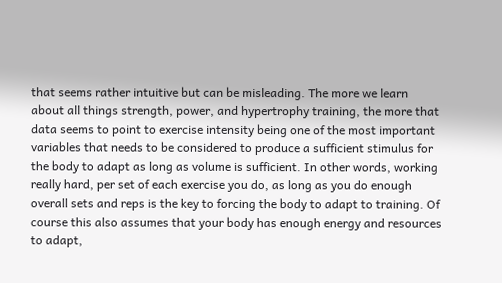that seems rather intuitive but can be misleading. The more we learn about all things strength, power, and hypertrophy training, the more that data seems to point to exercise intensity being one of the most important variables that needs to be considered to produce a sufficient stimulus for the body to adapt as long as volume is sufficient. In other words, working really hard, per set of each exercise you do, as long as you do enough overall sets and reps is the key to forcing the body to adapt to training. Of course this also assumes that your body has enough energy and resources to adapt,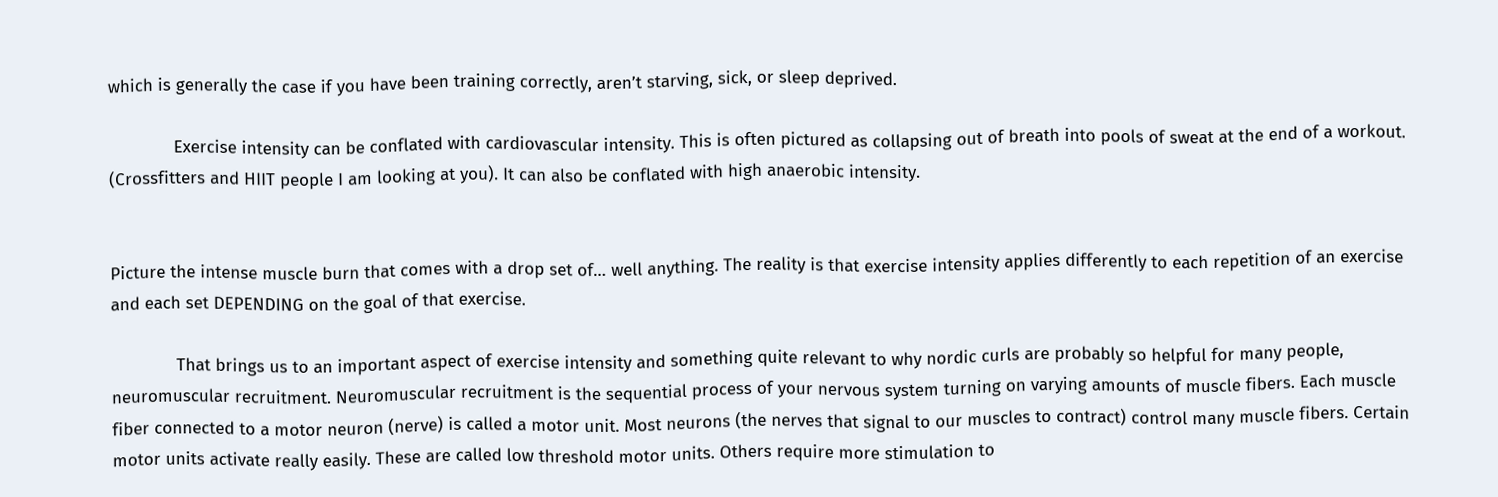which is generally the case if you have been training correctly, aren’t starving, sick, or sleep deprived.

             Exercise intensity can be conflated with cardiovascular intensity. This is often pictured as collapsing out of breath into pools of sweat at the end of a workout. (Crossfitters and HIIT people I am looking at you). It can also be conflated with high anaerobic intensity.


Picture the intense muscle burn that comes with a drop set of… well anything. The reality is that exercise intensity applies differently to each repetition of an exercise and each set DEPENDING on the goal of that exercise.

             That brings us to an important aspect of exercise intensity and something quite relevant to why nordic curls are probably so helpful for many people, neuromuscular recruitment. Neuromuscular recruitment is the sequential process of your nervous system turning on varying amounts of muscle fibers. Each muscle fiber connected to a motor neuron (nerve) is called a motor unit. Most neurons (the nerves that signal to our muscles to contract) control many muscle fibers. Certain motor units activate really easily. These are called low threshold motor units. Others require more stimulation to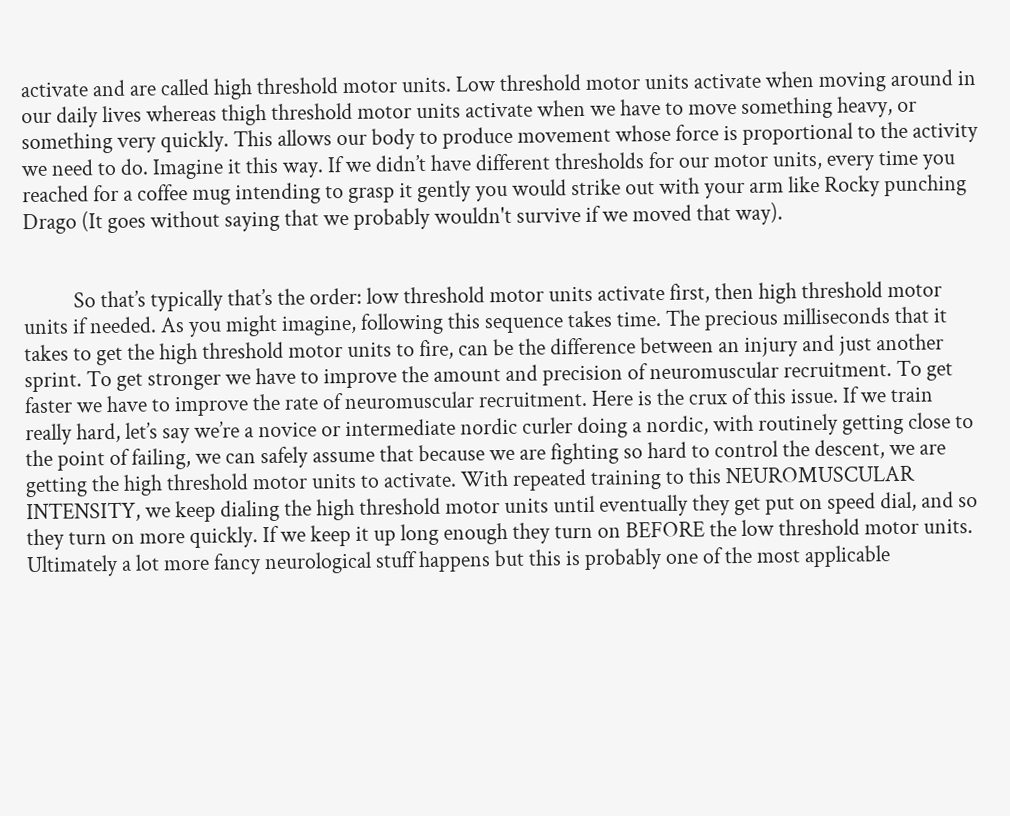activate and are called high threshold motor units. Low threshold motor units activate when moving around in our daily lives whereas thigh threshold motor units activate when we have to move something heavy, or something very quickly. This allows our body to produce movement whose force is proportional to the activity we need to do. Imagine it this way. If we didn’t have different thresholds for our motor units, every time you reached for a coffee mug intending to grasp it gently you would strike out with your arm like Rocky punching Drago (It goes without saying that we probably wouldn't survive if we moved that way).


          So that’s typically that’s the order: low threshold motor units activate first, then high threshold motor units if needed. As you might imagine, following this sequence takes time. The precious milliseconds that it takes to get the high threshold motor units to fire, can be the difference between an injury and just another sprint. To get stronger we have to improve the amount and precision of neuromuscular recruitment. To get faster we have to improve the rate of neuromuscular recruitment. Here is the crux of this issue. If we train really hard, let’s say we’re a novice or intermediate nordic curler doing a nordic, with routinely getting close to the point of failing, we can safely assume that because we are fighting so hard to control the descent, we are getting the high threshold motor units to activate. With repeated training to this NEUROMUSCULAR INTENSITY, we keep dialing the high threshold motor units until eventually they get put on speed dial, and so they turn on more quickly. If we keep it up long enough they turn on BEFORE the low threshold motor units. Ultimately a lot more fancy neurological stuff happens but this is probably one of the most applicable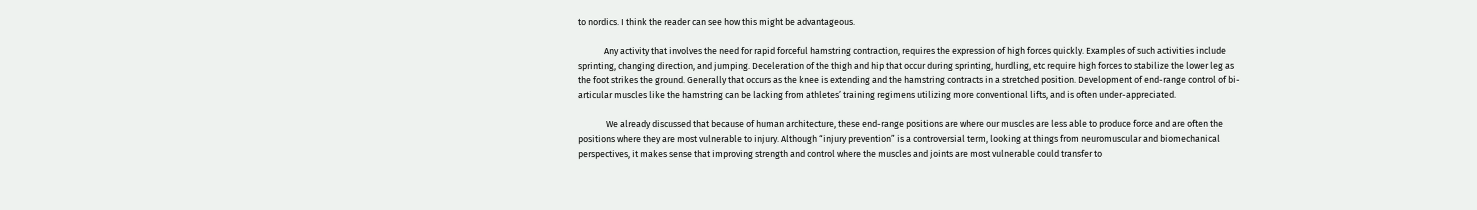to nordics. I think the reader can see how this might be advantageous.

             Any activity that involves the need for rapid forceful hamstring contraction, requires the expression of high forces quickly. Examples of such activities include sprinting, changing direction, and jumping. Deceleration of the thigh and hip that occur during sprinting, hurdling, etc require high forces to stabilize the lower leg as the foot strikes the ground. Generally that occurs as the knee is extending and the hamstring contracts in a stretched position. Development of end-range control of bi-articular muscles like the hamstring can be lacking from athletes’ training regimens utilizing more conventional lifts, and is often under-appreciated.

              We already discussed that because of human architecture, these end-range positions are where our muscles are less able to produce force and are often the positions where they are most vulnerable to injury. Although “injury prevention” is a controversial term, looking at things from neuromuscular and biomechanical perspectives, it makes sense that improving strength and control where the muscles and joints are most vulnerable could transfer to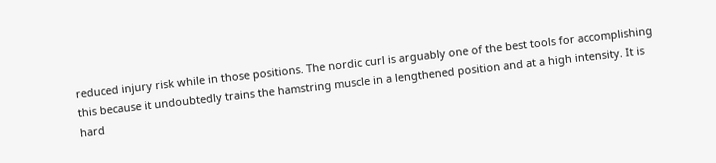reduced injury risk while in those positions. The nordic curl is arguably one of the best tools for accomplishing this because it undoubtedly trains the hamstring muscle in a lengthened position and at a high intensity. It is hard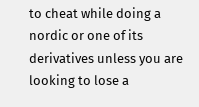to cheat while doing a nordic or one of its derivatives unless you are looking to lose a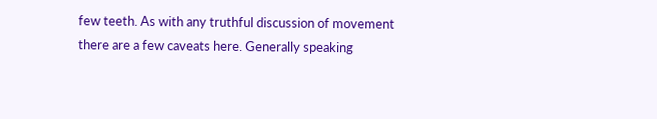few teeth. As with any truthful discussion of movement there are a few caveats here. Generally speaking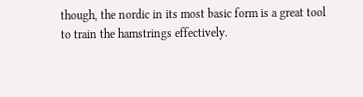though, the nordic in its most basic form is a great tool to train the hamstrings effectively.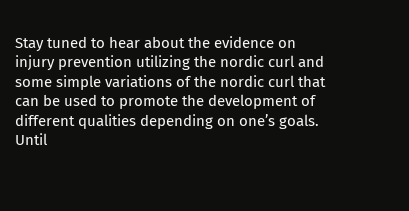Stay tuned to hear about the evidence on injury prevention utilizing the nordic curl and some simple variations of the nordic curl that can be used to promote the development of different qualities depending on one’s goals. Until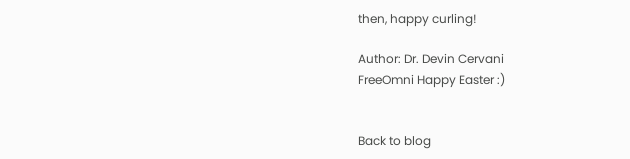then, happy curling!

Author: Dr. Devin Cervani
FreeOmni Happy Easter :)


Back to blog